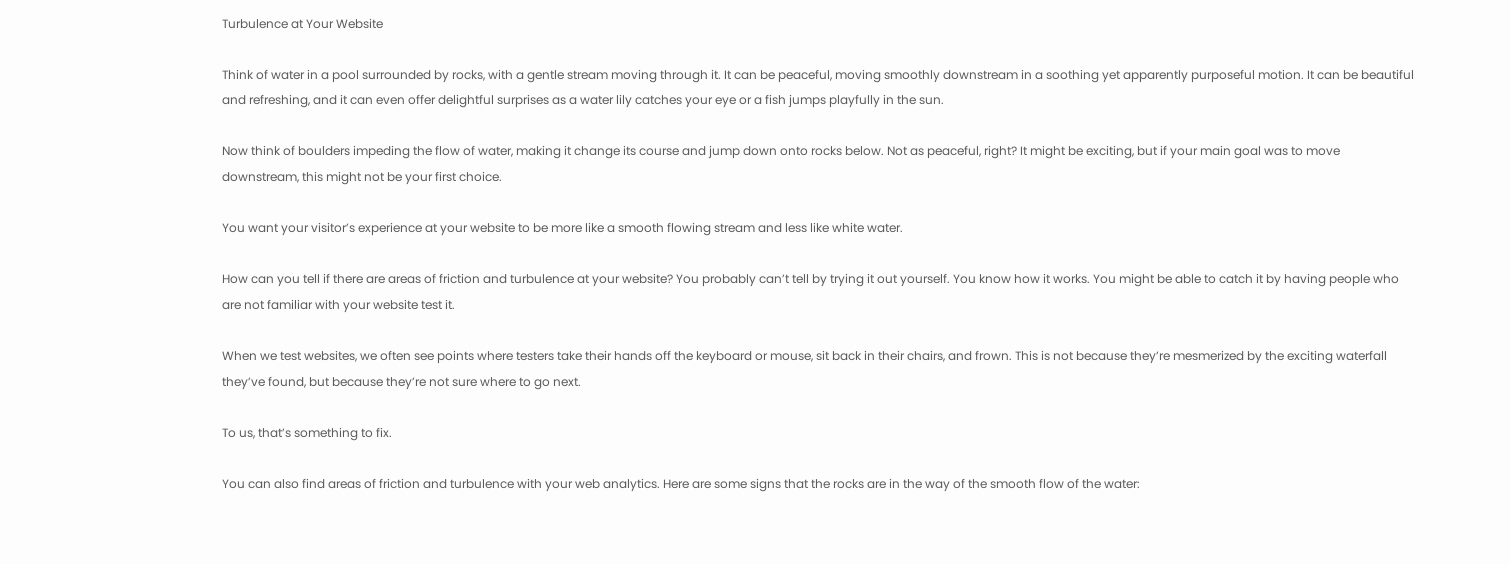Turbulence at Your Website

Think of water in a pool surrounded by rocks, with a gentle stream moving through it. It can be peaceful, moving smoothly downstream in a soothing yet apparently purposeful motion. It can be beautiful and refreshing, and it can even offer delightful surprises as a water lily catches your eye or a fish jumps playfully in the sun.

Now think of boulders impeding the flow of water, making it change its course and jump down onto rocks below. Not as peaceful, right? It might be exciting, but if your main goal was to move downstream, this might not be your first choice.

You want your visitor’s experience at your website to be more like a smooth flowing stream and less like white water.

How can you tell if there are areas of friction and turbulence at your website? You probably can’t tell by trying it out yourself. You know how it works. You might be able to catch it by having people who are not familiar with your website test it.

When we test websites, we often see points where testers take their hands off the keyboard or mouse, sit back in their chairs, and frown. This is not because they’re mesmerized by the exciting waterfall they’ve found, but because they’re not sure where to go next.

To us, that’s something to fix.

You can also find areas of friction and turbulence with your web analytics. Here are some signs that the rocks are in the way of the smooth flow of the water: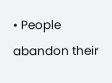• People abandon their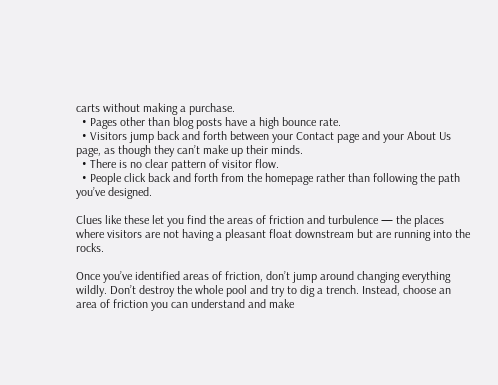carts without making a purchase.
  • Pages other than blog posts have a high bounce rate.
  • Visitors jump back and forth between your Contact page and your About Us page, as though they can’t make up their minds.
  • There is no clear pattern of visitor flow.
  • People click back and forth from the homepage rather than following the path you’ve designed.

Clues like these let you find the areas of friction and turbulence — the places where visitors are not having a pleasant float downstream but are running into the rocks.

Once you’ve identified areas of friction, don’t jump around changing everything wildly. Don’t destroy the whole pool and try to dig a trench. Instead, choose an area of friction you can understand and make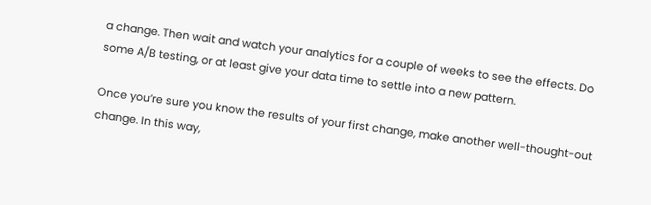a change. Then wait and watch your analytics for a couple of weeks to see the effects. Do some A/B testing, or at least give your data time to settle into a new pattern.

Once you’re sure you know the results of your first change, make another well-thought-out change. In this way,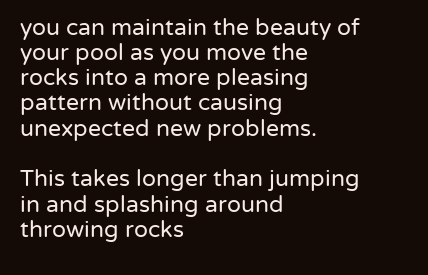you can maintain the beauty of your pool as you move the rocks into a more pleasing pattern without causing unexpected new problems.

This takes longer than jumping in and splashing around throwing rocks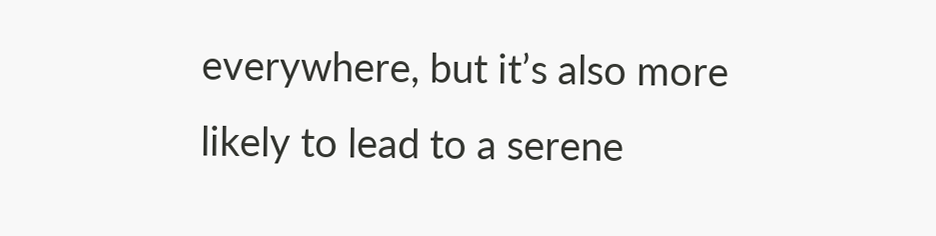everywhere, but it’s also more likely to lead to a serene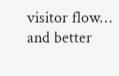visitor flow… and better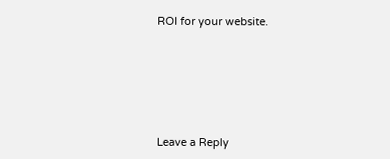ROI for your website.







Leave a Reply